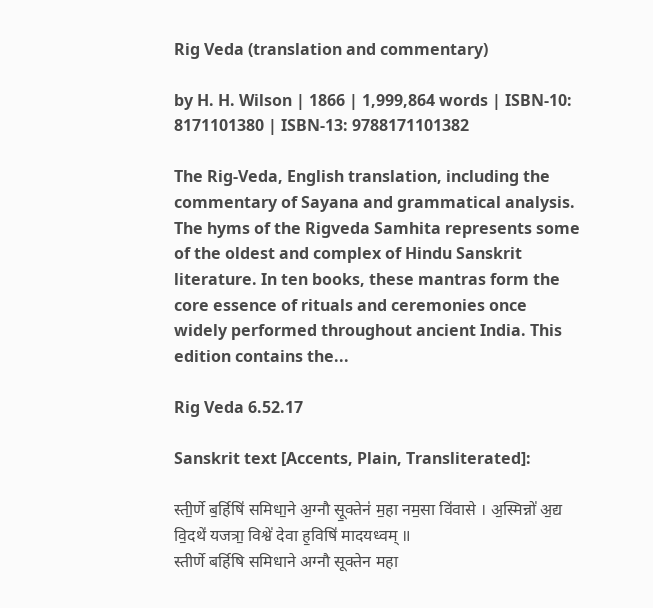Rig Veda (translation and commentary)

by H. H. Wilson | 1866 | 1,999,864 words | ISBN-10: 8171101380 | ISBN-13: 9788171101382

The Rig-Veda, English translation, including the commentary of Sayana and grammatical analysis. The hyms of the Rigveda Samhita represents some of the oldest and complex of Hindu Sanskrit literature. In ten books, these mantras form the core essence of rituals and ceremonies once widely performed throughout ancient India. This edition contains the...

Rig Veda 6.52.17

Sanskrit text [Accents, Plain, Transliterated]:

स्ती॒र्णे ब॒र्हिषि॑ समिधा॒ने अ॒ग्नौ सू॒क्तेन॑ म॒हा नम॒सा वि॑वासे । अ॒स्मिन्नो॑ अ॒द्य वि॒दथे॑ यजत्रा॒ विश्वे॑ देवा ह॒विषि॑ मादयध्वम् ॥
स्तीर्णे बर्हिषि समिधाने अग्नौ सूक्तेन महा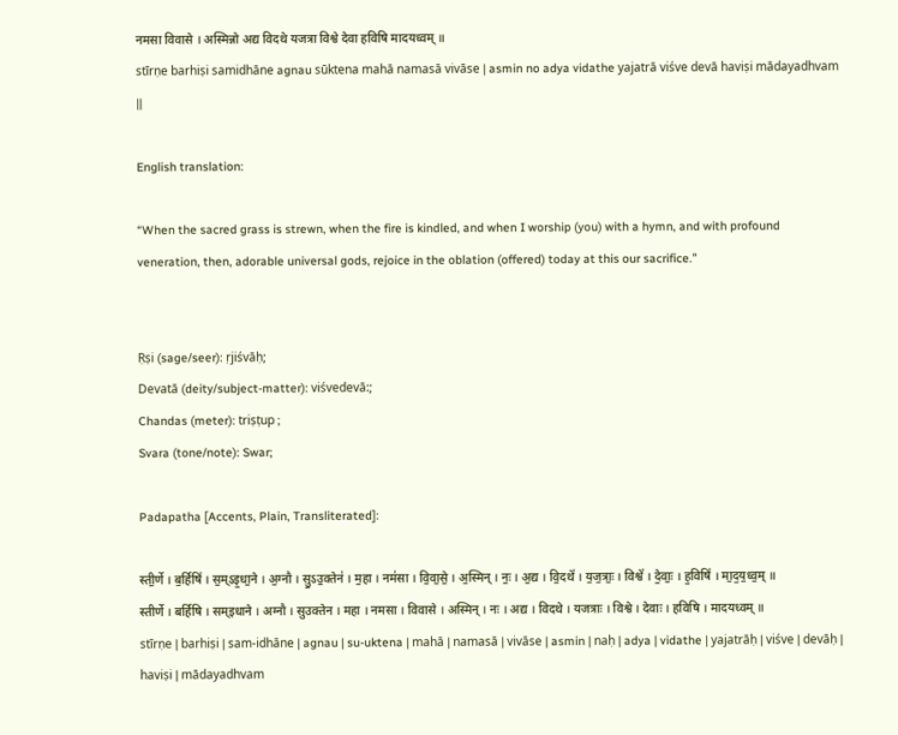नमसा विवासे । अस्मिन्नो अद्य विदथे यजत्रा विश्वे देवा हविषि मादयध्वम् ॥
stīrṇe barhiṣi samidhāne agnau sūktena mahā namasā vivāse | asmin no adya vidathe yajatrā viśve devā haviṣi mādayadhvam ||

English translation:

“When the sacred grass is strewn, when the fire is kindled, and when I worship (you) with a hymn, and with profound veneration, then, adorable universal gods, rejoice in the oblation (offered) today at this our sacrifice.”


Ṛṣi (sage/seer): ṛjiśvāḥ;
Devatā (deity/subject-matter): viśvedevā:;
Chandas (meter): triṣṭup ;
Svara (tone/note): Swar;

Padapatha [Accents, Plain, Transliterated]:

स्ती॒र्णे । ब॒र्हिषि॑ । स॒म्ऽइ॒धा॒ने । अ॒ग्नौ । सु॒ऽउ॒क्तेन॑ । म॒हा । नम॑सा । वि॒वा॒से॒ । अ॒स्मिन् । नः॒ । अ॒द्य । वि॒दथे॑ । य॒ज॒त्राः॒ । विश्वे॑ । दे॒वाः॒ । ह॒विषि॑ । मा॒द॒य॒ध्व॒म् ॥
स्तीर्णे । बर्हिषि । सम्इधाने । अग्नौ । सुउक्तेन । महा । नमसा । विवासे । अस्मिन् । नः । अद्य । विदथे । यजत्राः । विश्वे । देवाः । हविषि । मादयध्वम् ॥
stīrṇe | barhiṣi | sam-idhāne | agnau | su-uktena | mahā | namasā | vivāse | asmin | naḥ | adya | vidathe | yajatrāḥ | viśve | devāḥ | haviṣi | mādayadhvam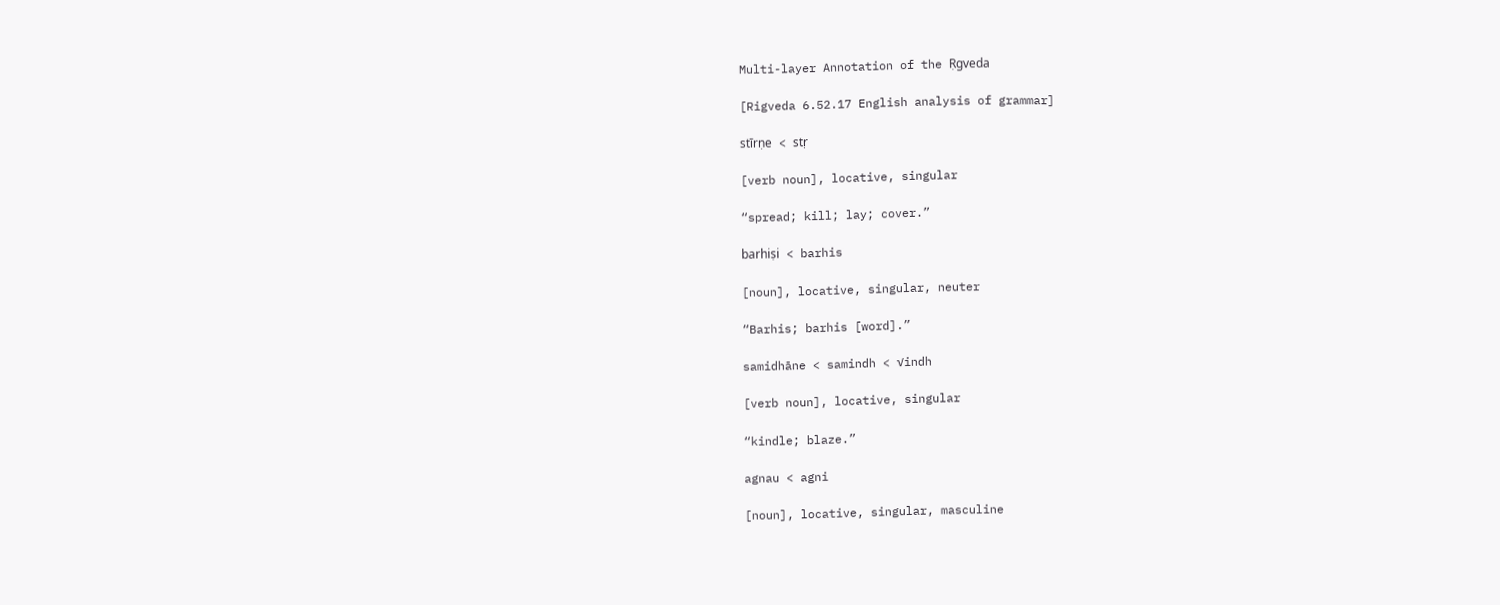Multi-layer Annotation of the Ṛgveda

[Rigveda 6.52.17 English analysis of grammar]

stīrṇe < stṛ

[verb noun], locative, singular

“spread; kill; lay; cover.”

barhiṣi < barhis

[noun], locative, singular, neuter

“Barhis; barhis [word].”

samidhāne < samindh < √indh

[verb noun], locative, singular

“kindle; blaze.”

agnau < agni

[noun], locative, singular, masculine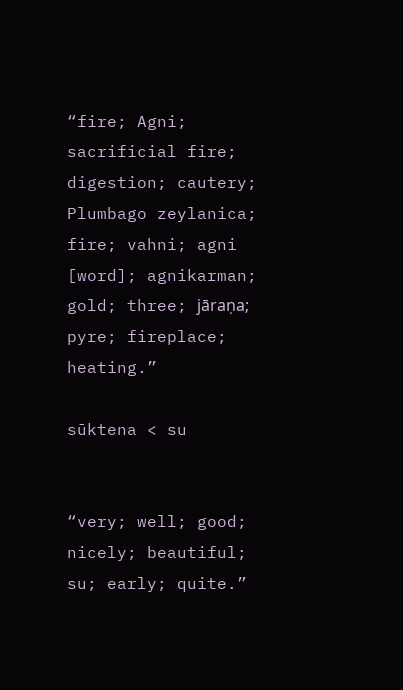“fire; Agni; sacrificial fire; digestion; cautery; Plumbago zeylanica; fire; vahni; agni [word]; agnikarman; gold; three; jāraṇa; pyre; fireplace; heating.”

sūktena < su


“very; well; good; nicely; beautiful; su; early; quite.”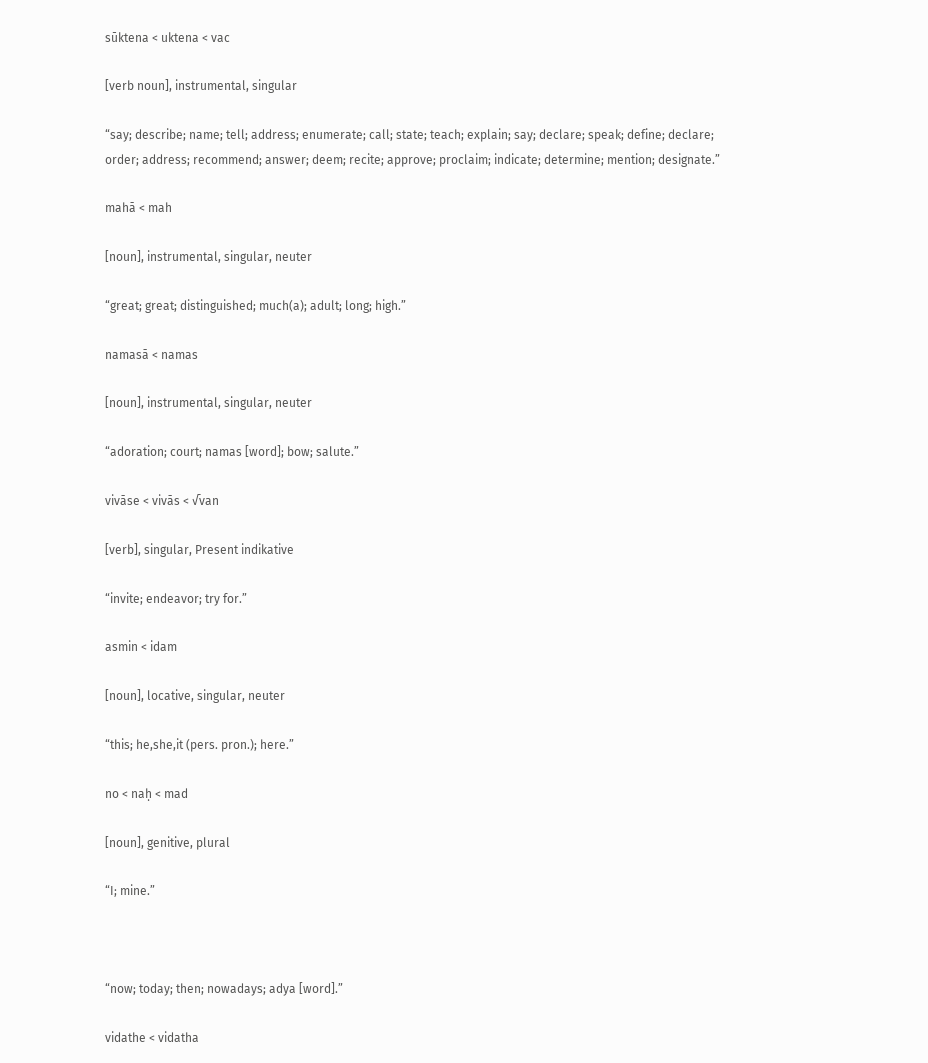sūktena < uktena < vac

[verb noun], instrumental, singular

“say; describe; name; tell; address; enumerate; call; state; teach; explain; say; declare; speak; define; declare; order; address; recommend; answer; deem; recite; approve; proclaim; indicate; determine; mention; designate.”

mahā < mah

[noun], instrumental, singular, neuter

“great; great; distinguished; much(a); adult; long; high.”

namasā < namas

[noun], instrumental, singular, neuter

“adoration; court; namas [word]; bow; salute.”

vivāse < vivās < √van

[verb], singular, Present indikative

“invite; endeavor; try for.”

asmin < idam

[noun], locative, singular, neuter

“this; he,she,it (pers. pron.); here.”

no < naḥ < mad

[noun], genitive, plural

“I; mine.”



“now; today; then; nowadays; adya [word].”

vidathe < vidatha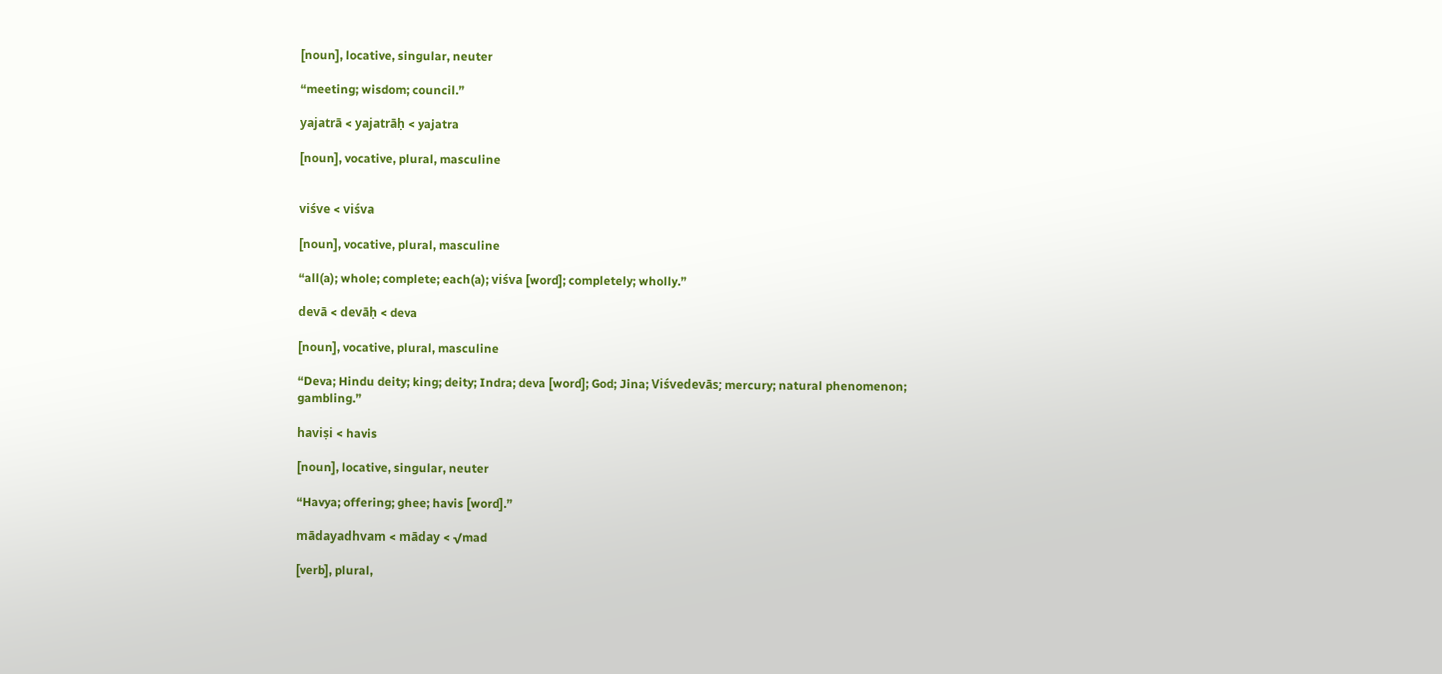[noun], locative, singular, neuter

“meeting; wisdom; council.”

yajatrā < yajatrāḥ < yajatra

[noun], vocative, plural, masculine


viśve < viśva

[noun], vocative, plural, masculine

“all(a); whole; complete; each(a); viśva [word]; completely; wholly.”

devā < devāḥ < deva

[noun], vocative, plural, masculine

“Deva; Hindu deity; king; deity; Indra; deva [word]; God; Jina; Viśvedevās; mercury; natural phenomenon; gambling.”

haviṣi < havis

[noun], locative, singular, neuter

“Havya; offering; ghee; havis [word].”

mādayadhvam < māday < √mad

[verb], plural,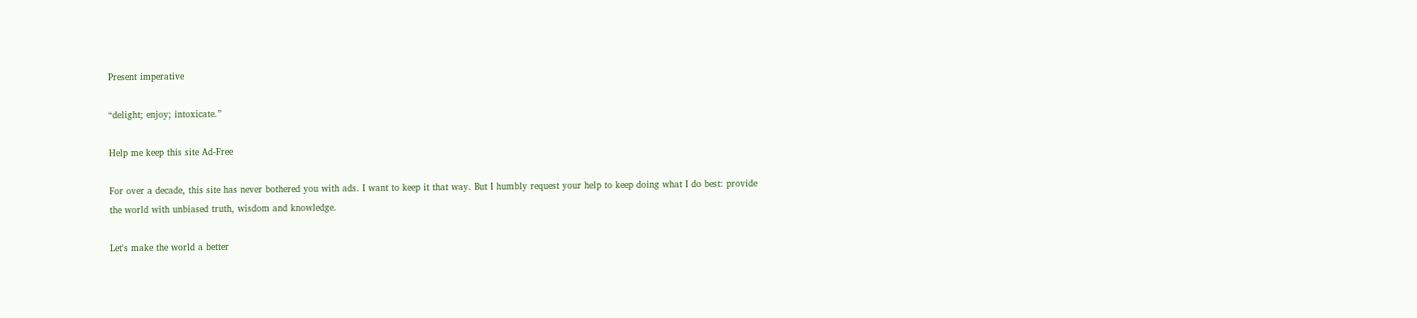Present imperative

“delight; enjoy; intoxicate.”

Help me keep this site Ad-Free

For over a decade, this site has never bothered you with ads. I want to keep it that way. But I humbly request your help to keep doing what I do best: provide the world with unbiased truth, wisdom and knowledge.

Let's make the world a better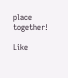place together!

Like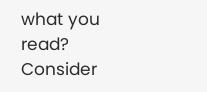what you read? Consider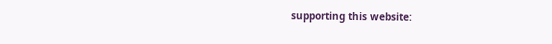supporting this website: